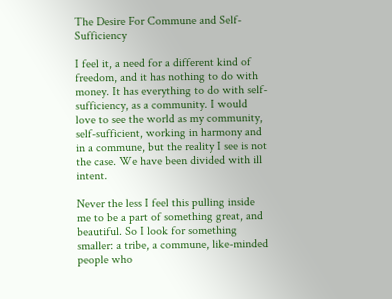The Desire For Commune and Self-Sufficiency

I feel it, a need for a different kind of freedom, and it has nothing to do with money. It has everything to do with self-sufficiency, as a community. I would love to see the world as my community, self-sufficient, working in harmony and in a commune, but the reality I see is not the case. We have been divided with ill intent.

Never the less I feel this pulling inside me to be a part of something great, and beautiful. So I look for something smaller: a tribe, a commune, like-minded people who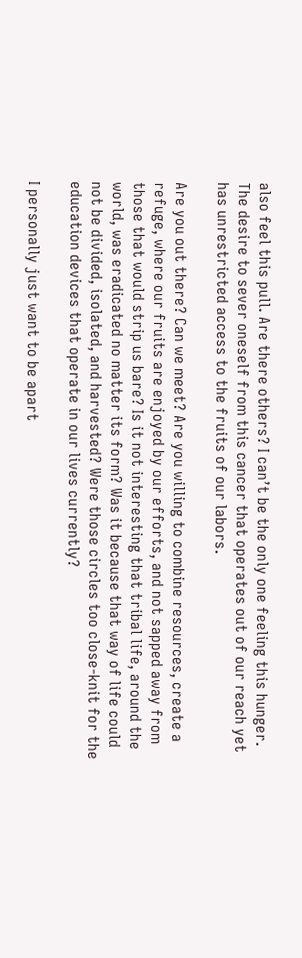also feel this pull. Are there others? I can’t be the only one feeling this hunger. The desire to sever oneself from this cancer that operates out of our reach yet has unrestricted access to the fruits of our labors.

Are you out there? Can we meet? Are you willing to combine resources, create a refuge, where our fruits are enjoyed by our efforts, and not sapped away from those that would strip us bare? Is it not interesting that tribal life, around the world, was eradicated no matter its form? Was it because that way of life could not be divided, isolated, and harvested? Were those circles too close-knit for the education devices that operate in our lives currently?

I personally just want to be apart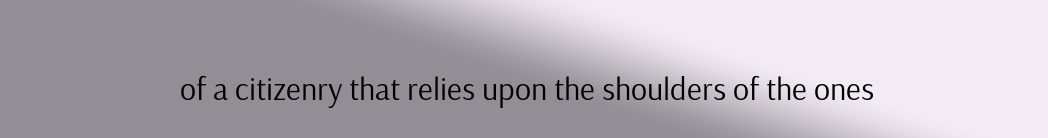of a citizenry that relies upon the shoulders of the ones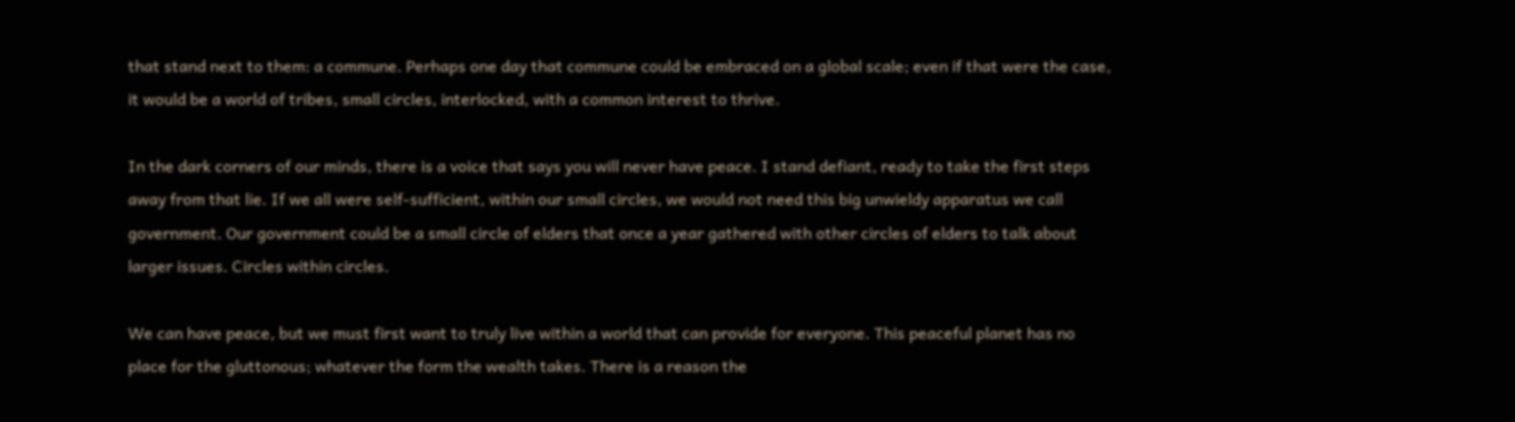that stand next to them: a commune. Perhaps one day that commune could be embraced on a global scale; even if that were the case, it would be a world of tribes, small circles, interlocked, with a common interest to thrive.

In the dark corners of our minds, there is a voice that says you will never have peace. I stand defiant, ready to take the first steps away from that lie. If we all were self-sufficient, within our small circles, we would not need this big unwieldy apparatus we call government. Our government could be a small circle of elders that once a year gathered with other circles of elders to talk about larger issues. Circles within circles.

We can have peace, but we must first want to truly live within a world that can provide for everyone. This peaceful planet has no place for the gluttonous; whatever the form the wealth takes. There is a reason the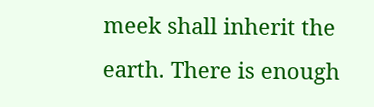meek shall inherit the earth. There is enough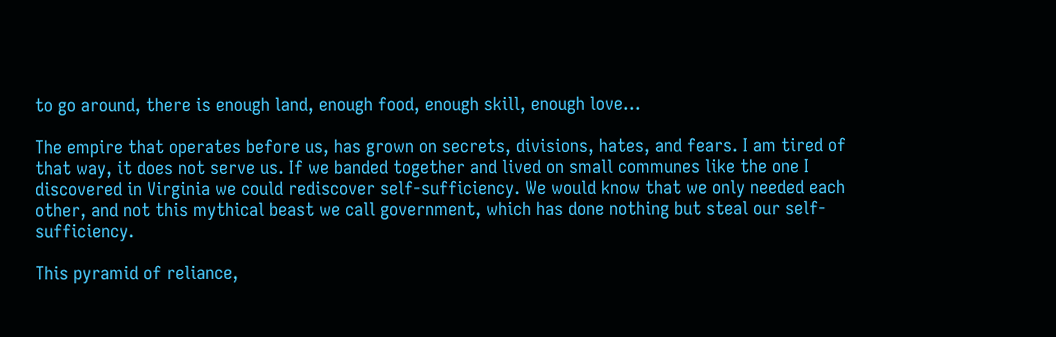to go around, there is enough land, enough food, enough skill, enough love…

The empire that operates before us, has grown on secrets, divisions, hates, and fears. I am tired of that way, it does not serve us. If we banded together and lived on small communes like the one I discovered in Virginia we could rediscover self-sufficiency. We would know that we only needed each other, and not this mythical beast we call government, which has done nothing but steal our self-sufficiency.

This pyramid of reliance,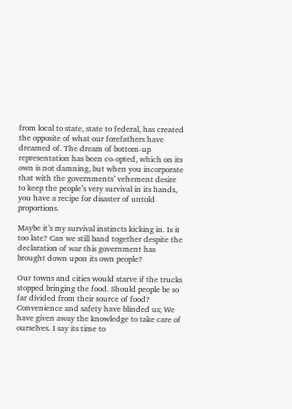from local to state, state to federal, has created the opposite of what our forefathers have dreamed of. The dream of bottom-up representation has been co-opted, which on its own is not damning, but when you incorporate that with the governments’ vehement desire to keep the people’s very survival in its hands, you have a recipe for disaster of untold proportions.

Maybe it’s my survival instincts kicking in. Is it too late? Can we still band together despite the declaration of war this government has brought down upon its own people?

Our towns and cities would starve if the trucks stopped bringing the food. Should people be so far divided from their source of food? Convenience and safety have blinded us; We have given away the knowledge to take care of ourselves. I say its time to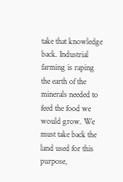take that knowledge back. Industrial farming is raping the earth of the minerals needed to feed the food we would grow. We must take back the land used for this purpose,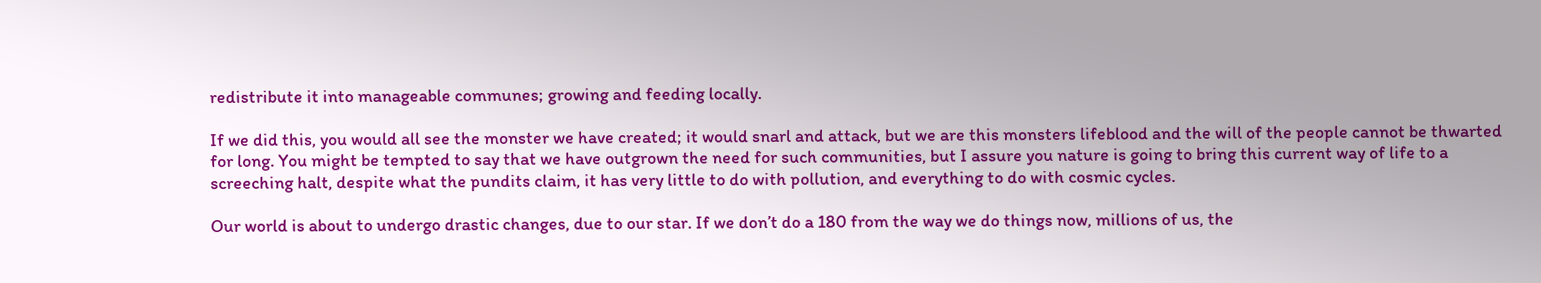redistribute it into manageable communes; growing and feeding locally.

If we did this, you would all see the monster we have created; it would snarl and attack, but we are this monsters lifeblood and the will of the people cannot be thwarted for long. You might be tempted to say that we have outgrown the need for such communities, but I assure you nature is going to bring this current way of life to a screeching halt, despite what the pundits claim, it has very little to do with pollution, and everything to do with cosmic cycles.

Our world is about to undergo drastic changes, due to our star. If we don’t do a 180 from the way we do things now, millions of us, the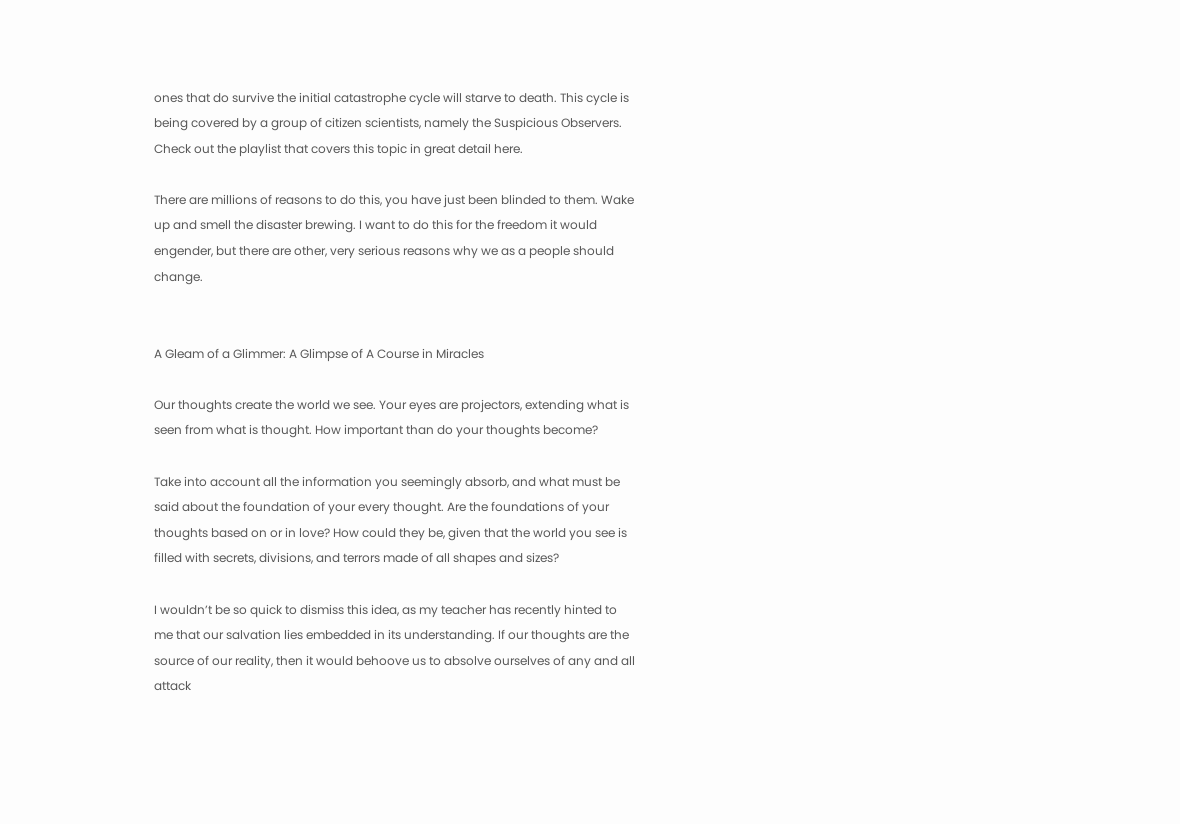ones that do survive the initial catastrophe cycle will starve to death. This cycle is being covered by a group of citizen scientists, namely the Suspicious Observers. Check out the playlist that covers this topic in great detail here.

There are millions of reasons to do this, you have just been blinded to them. Wake up and smell the disaster brewing. I want to do this for the freedom it would engender, but there are other, very serious reasons why we as a people should change.


A Gleam of a Glimmer: A Glimpse of A Course in Miracles

Our thoughts create the world we see. Your eyes are projectors, extending what is seen from what is thought. How important than do your thoughts become?

Take into account all the information you seemingly absorb, and what must be said about the foundation of your every thought. Are the foundations of your thoughts based on or in love? How could they be, given that the world you see is filled with secrets, divisions, and terrors made of all shapes and sizes?

I wouldn’t be so quick to dismiss this idea, as my teacher has recently hinted to me that our salvation lies embedded in its understanding. If our thoughts are the source of our reality, then it would behoove us to absolve ourselves of any and all attack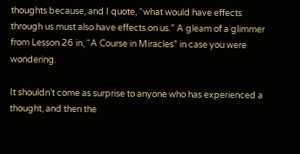thoughts because, and I quote, “what would have effects through us must also have effects on us.” A gleam of a glimmer from Lesson 26 in, “A Course in Miracles” in case you were wondering.

It shouldn’t come as surprise to anyone who has experienced a thought, and then the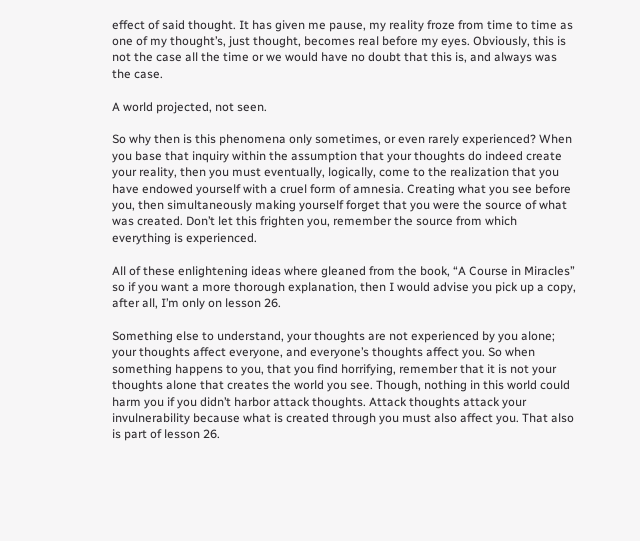effect of said thought. It has given me pause, my reality froze from time to time as one of my thought’s, just thought, becomes real before my eyes. Obviously, this is not the case all the time or we would have no doubt that this is, and always was the case.

A world projected, not seen.

So why then is this phenomena only sometimes, or even rarely experienced? When you base that inquiry within the assumption that your thoughts do indeed create your reality, then you must eventually, logically, come to the realization that you have endowed yourself with a cruel form of amnesia. Creating what you see before you, then simultaneously making yourself forget that you were the source of what was created. Don’t let this frighten you, remember the source from which everything is experienced.

All of these enlightening ideas where gleaned from the book, “A Course in Miracles” so if you want a more thorough explanation, then I would advise you pick up a copy, after all, I’m only on lesson 26.

Something else to understand, your thoughts are not experienced by you alone; your thoughts affect everyone, and everyone’s thoughts affect you. So when something happens to you, that you find horrifying, remember that it is not your thoughts alone that creates the world you see. Though, nothing in this world could harm you if you didn’t harbor attack thoughts. Attack thoughts attack your invulnerability because what is created through you must also affect you. That also is part of lesson 26.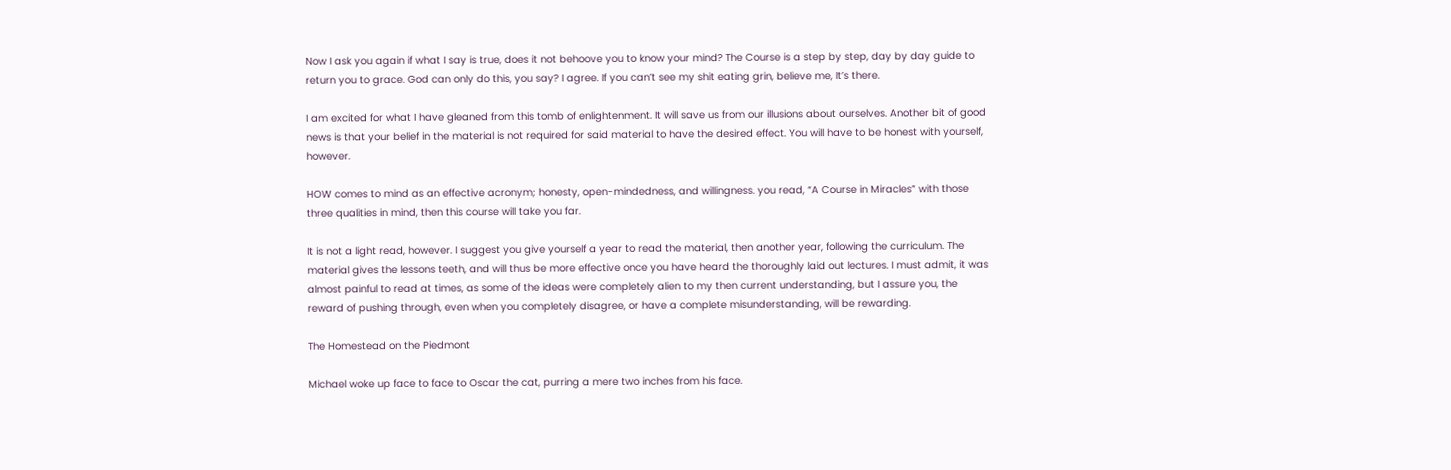Now I ask you again if what I say is true, does it not behoove you to know your mind? The Course is a step by step, day by day guide to return you to grace. God can only do this, you say? I agree. If you can’t see my shit eating grin, believe me, It’s there.

I am excited for what I have gleaned from this tomb of enlightenment. It will save us from our illusions about ourselves. Another bit of good news is that your belief in the material is not required for said material to have the desired effect. You will have to be honest with yourself, however.

HOW comes to mind as an effective acronym; honesty, open-mindedness, and willingness. you read, “A Course in Miracles” with those three qualities in mind, then this course will take you far.

It is not a light read, however. I suggest you give yourself a year to read the material, then another year, following the curriculum. The material gives the lessons teeth, and will thus be more effective once you have heard the thoroughly laid out lectures. I must admit, it was almost painful to read at times, as some of the ideas were completely alien to my then current understanding, but I assure you, the reward of pushing through, even when you completely disagree, or have a complete misunderstanding, will be rewarding.

The Homestead on the Piedmont

Michael woke up face to face to Oscar the cat, purring a mere two inches from his face.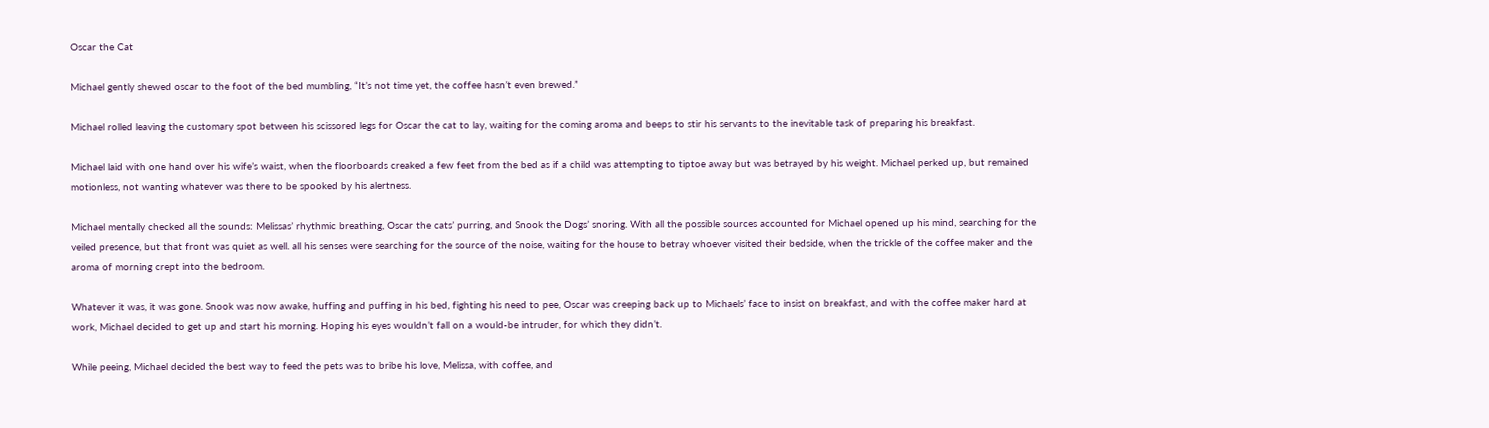Oscar the Cat

Michael gently shewed oscar to the foot of the bed mumbling, “It’s not time yet, the coffee hasn’t even brewed.”

Michael rolled leaving the customary spot between his scissored legs for Oscar the cat to lay, waiting for the coming aroma and beeps to stir his servants to the inevitable task of preparing his breakfast.

Michael laid with one hand over his wife’s waist, when the floorboards creaked a few feet from the bed as if a child was attempting to tiptoe away but was betrayed by his weight. Michael perked up, but remained motionless, not wanting whatever was there to be spooked by his alertness.

Michael mentally checked all the sounds: Melissas’ rhythmic breathing, Oscar the cats’ purring, and Snook the Dogs’ snoring. With all the possible sources accounted for Michael opened up his mind, searching for the veiled presence, but that front was quiet as well. all his senses were searching for the source of the noise, waiting for the house to betray whoever visited their bedside, when the trickle of the coffee maker and the aroma of morning crept into the bedroom.

Whatever it was, it was gone. Snook was now awake, huffing and puffing in his bed, fighting his need to pee, Oscar was creeping back up to Michaels’ face to insist on breakfast, and with the coffee maker hard at work, Michael decided to get up and start his morning. Hoping his eyes wouldn’t fall on a would-be intruder, for which they didn’t.

While peeing, Michael decided the best way to feed the pets was to bribe his love, Melissa, with coffee, and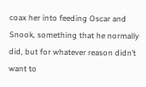coax her into feeding Oscar and Snook, something that he normally did, but for whatever reason didn’t want to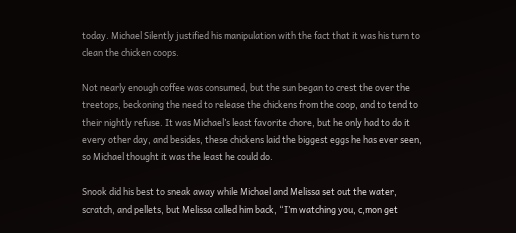today. Michael Silently justified his manipulation with the fact that it was his turn to clean the chicken coops.

Not nearly enough coffee was consumed, but the sun began to crest the over the treetops, beckoning the need to release the chickens from the coop, and to tend to their nightly refuse. It was Michael’s least favorite chore, but he only had to do it every other day, and besides, these chickens laid the biggest eggs he has ever seen, so Michael thought it was the least he could do.

Snook did his best to sneak away while Michael and Melissa set out the water, scratch, and pellets, but Melissa called him back, “I’m watching you, c,mon get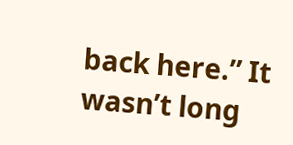back here.” It wasn’t long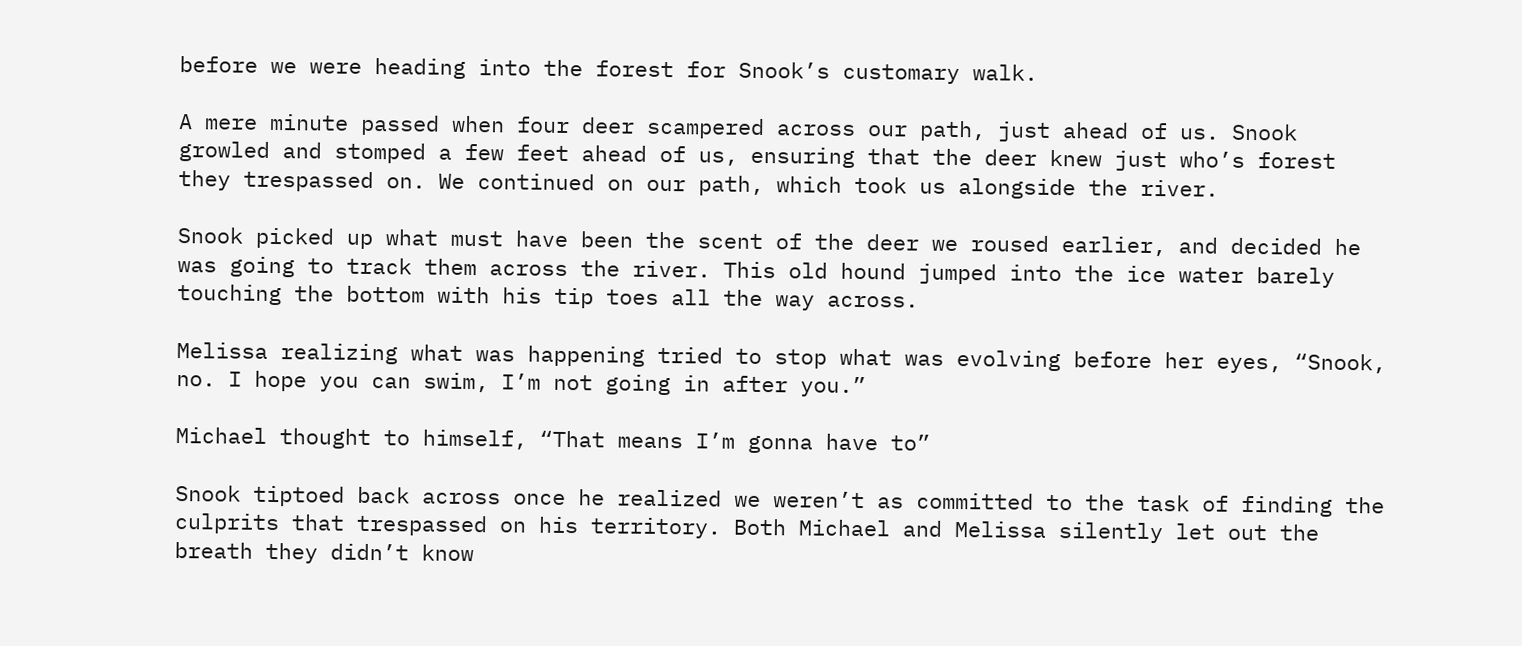before we were heading into the forest for Snook’s customary walk.

A mere minute passed when four deer scampered across our path, just ahead of us. Snook growled and stomped a few feet ahead of us, ensuring that the deer knew just who’s forest they trespassed on. We continued on our path, which took us alongside the river.

Snook picked up what must have been the scent of the deer we roused earlier, and decided he was going to track them across the river. This old hound jumped into the ice water barely touching the bottom with his tip toes all the way across.

Melissa realizing what was happening tried to stop what was evolving before her eyes, “Snook, no. I hope you can swim, I’m not going in after you.”

Michael thought to himself, “That means I’m gonna have to”

Snook tiptoed back across once he realized we weren’t as committed to the task of finding the culprits that trespassed on his territory. Both Michael and Melissa silently let out the breath they didn’t know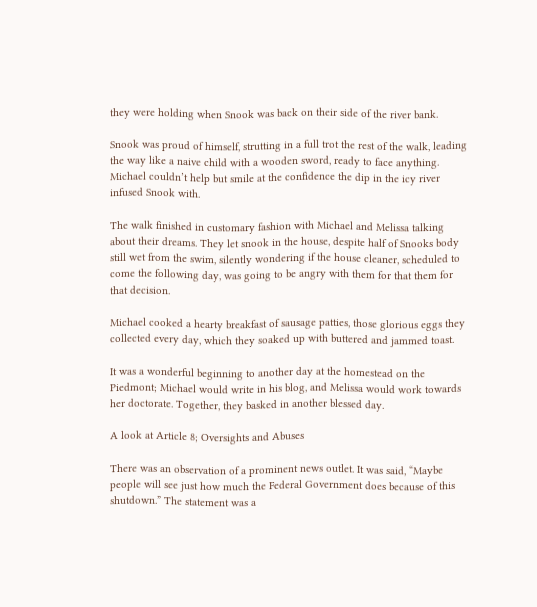they were holding when Snook was back on their side of the river bank.

Snook was proud of himself, strutting in a full trot the rest of the walk, leading the way like a naive child with a wooden sword, ready to face anything. Michael couldn’t help but smile at the confidence the dip in the icy river infused Snook with.

The walk finished in customary fashion with Michael and Melissa talking about their dreams. They let snook in the house, despite half of Snooks body still wet from the swim, silently wondering if the house cleaner, scheduled to come the following day, was going to be angry with them for that them for that decision.

Michael cooked a hearty breakfast of sausage patties, those glorious eggs they collected every day, which they soaked up with buttered and jammed toast.

It was a wonderful beginning to another day at the homestead on the Piedmont; Michael would write in his blog, and Melissa would work towards her doctorate. Together, they basked in another blessed day.

A look at Article 8; Oversights and Abuses

There was an observation of a prominent news outlet. It was said, “Maybe people will see just how much the Federal Government does because of this shutdown.” The statement was a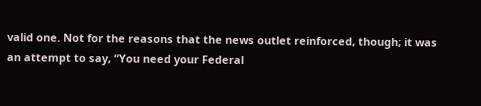valid one. Not for the reasons that the news outlet reinforced, though; it was an attempt to say, “You need your Federal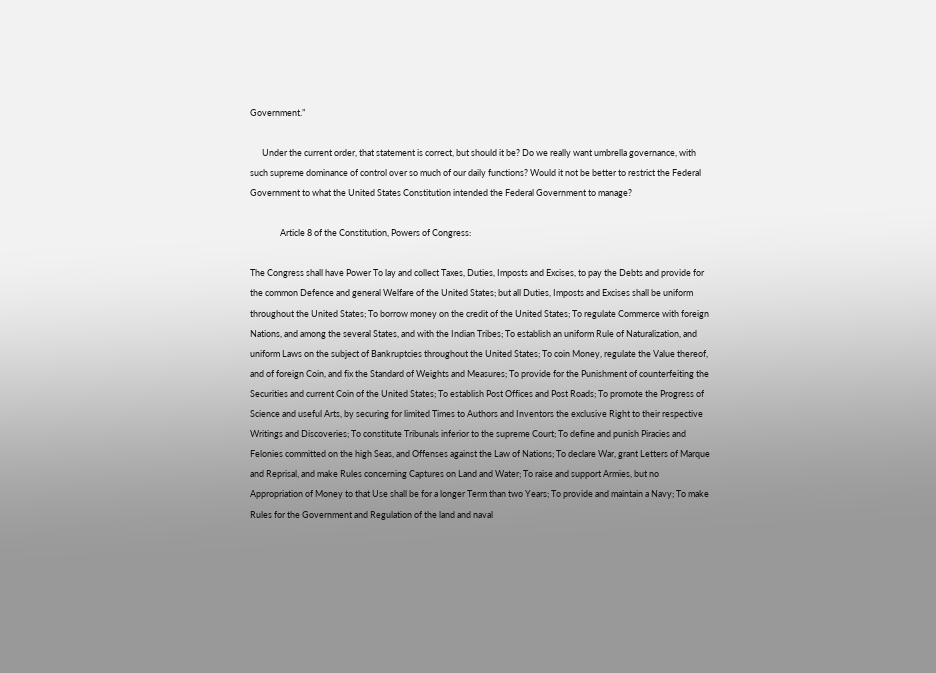Government.”

      Under the current order, that statement is correct, but should it be? Do we really want umbrella governance, with such supreme dominance of control over so much of our daily functions? Would it not be better to restrict the Federal Government to what the United States Constitution intended the Federal Government to manage?

               Article 8 of the Constitution, Powers of Congress:

The Congress shall have Power To lay and collect Taxes, Duties, Imposts and Excises, to pay the Debts and provide for the common Defence and general Welfare of the United States; but all Duties, Imposts and Excises shall be uniform throughout the United States; To borrow money on the credit of the United States; To regulate Commerce with foreign Nations, and among the several States, and with the Indian Tribes; To establish an uniform Rule of Naturalization, and uniform Laws on the subject of Bankruptcies throughout the United States; To coin Money, regulate the Value thereof, and of foreign Coin, and fix the Standard of Weights and Measures; To provide for the Punishment of counterfeiting the Securities and current Coin of the United States; To establish Post Offices and Post Roads; To promote the Progress of Science and useful Arts, by securing for limited Times to Authors and Inventors the exclusive Right to their respective Writings and Discoveries; To constitute Tribunals inferior to the supreme Court; To define and punish Piracies and Felonies committed on the high Seas, and Offenses against the Law of Nations; To declare War, grant Letters of Marque and Reprisal, and make Rules concerning Captures on Land and Water; To raise and support Armies, but no Appropriation of Money to that Use shall be for a longer Term than two Years; To provide and maintain a Navy; To make Rules for the Government and Regulation of the land and naval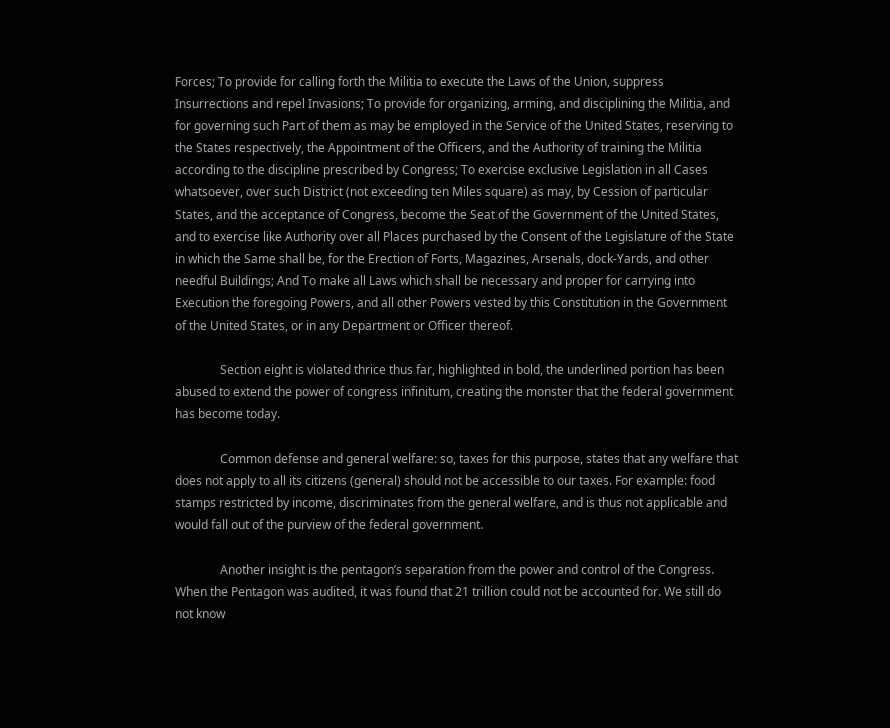Forces; To provide for calling forth the Militia to execute the Laws of the Union, suppress Insurrections and repel Invasions; To provide for organizing, arming, and disciplining the Militia, and for governing such Part of them as may be employed in the Service of the United States, reserving to the States respectively, the Appointment of the Officers, and the Authority of training the Militia according to the discipline prescribed by Congress; To exercise exclusive Legislation in all Cases whatsoever, over such District (not exceeding ten Miles square) as may, by Cession of particular States, and the acceptance of Congress, become the Seat of the Government of the United States, and to exercise like Authority over all Places purchased by the Consent of the Legislature of the State in which the Same shall be, for the Erection of Forts, Magazines, Arsenals, dock-Yards, and other needful Buildings; And To make all Laws which shall be necessary and proper for carrying into Execution the foregoing Powers, and all other Powers vested by this Constitution in the Government of the United States, or in any Department or Officer thereof.

               Section eight is violated thrice thus far, highlighted in bold, the underlined portion has been abused to extend the power of congress infinitum, creating the monster that the federal government has become today.

               Common defense and general welfare: so, taxes for this purpose, states that any welfare that does not apply to all its citizens (general) should not be accessible to our taxes. For example: food stamps restricted by income, discriminates from the general welfare, and is thus not applicable and would fall out of the purview of the federal government.

               Another insight is the pentagon’s separation from the power and control of the Congress. When the Pentagon was audited, it was found that 21 trillion could not be accounted for. We still do not know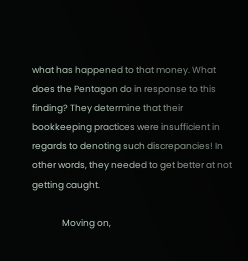what has happened to that money. What does the Pentagon do in response to this finding? They determine that their bookkeeping practices were insufficient in regards to denoting such discrepancies! In other words, they needed to get better at not getting caught.

               Moving on,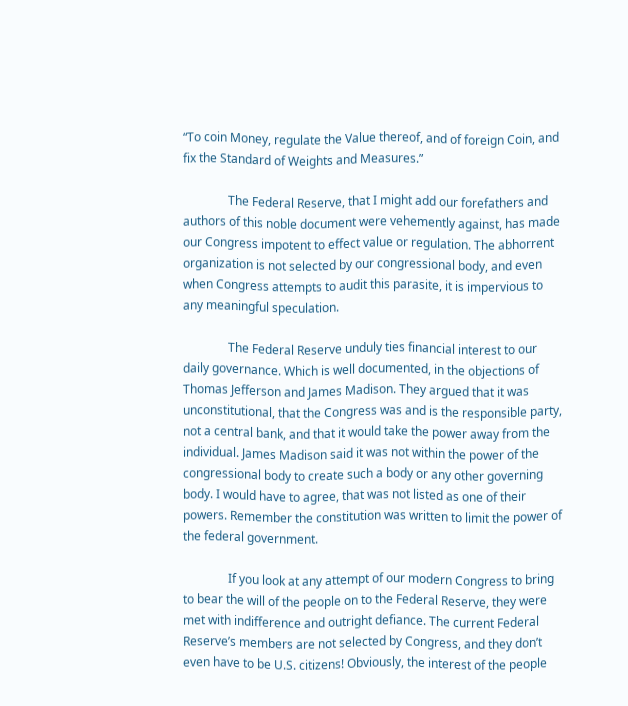“To coin Money, regulate the Value thereof, and of foreign Coin, and fix the Standard of Weights and Measures.”

               The Federal Reserve, that I might add our forefathers and authors of this noble document were vehemently against, has made our Congress impotent to effect value or regulation. The abhorrent organization is not selected by our congressional body, and even when Congress attempts to audit this parasite, it is impervious to any meaningful speculation.

               The Federal Reserve unduly ties financial interest to our daily governance. Which is well documented, in the objections of Thomas Jefferson and James Madison. They argued that it was unconstitutional, that the Congress was and is the responsible party, not a central bank, and that it would take the power away from the individual. James Madison said it was not within the power of the congressional body to create such a body or any other governing body. I would have to agree, that was not listed as one of their powers. Remember the constitution was written to limit the power of the federal government.

               If you look at any attempt of our modern Congress to bring to bear the will of the people on to the Federal Reserve, they were met with indifference and outright defiance. The current Federal Reserve’s members are not selected by Congress, and they don’t even have to be U.S. citizens! Obviously, the interest of the people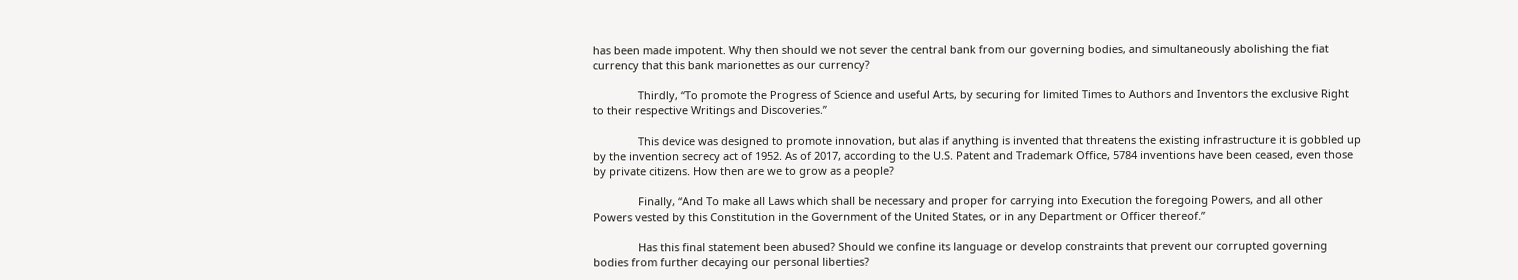has been made impotent. Why then should we not sever the central bank from our governing bodies, and simultaneously abolishing the fiat currency that this bank marionettes as our currency?

               Thirdly, “To promote the Progress of Science and useful Arts, by securing for limited Times to Authors and Inventors the exclusive Right to their respective Writings and Discoveries.”

               This device was designed to promote innovation, but alas if anything is invented that threatens the existing infrastructure it is gobbled up by the invention secrecy act of 1952. As of 2017, according to the U.S. Patent and Trademark Office, 5784 inventions have been ceased, even those by private citizens. How then are we to grow as a people?

               Finally, “And To make all Laws which shall be necessary and proper for carrying into Execution the foregoing Powers, and all other Powers vested by this Constitution in the Government of the United States, or in any Department or Officer thereof.”

               Has this final statement been abused? Should we confine its language or develop constraints that prevent our corrupted governing bodies from further decaying our personal liberties?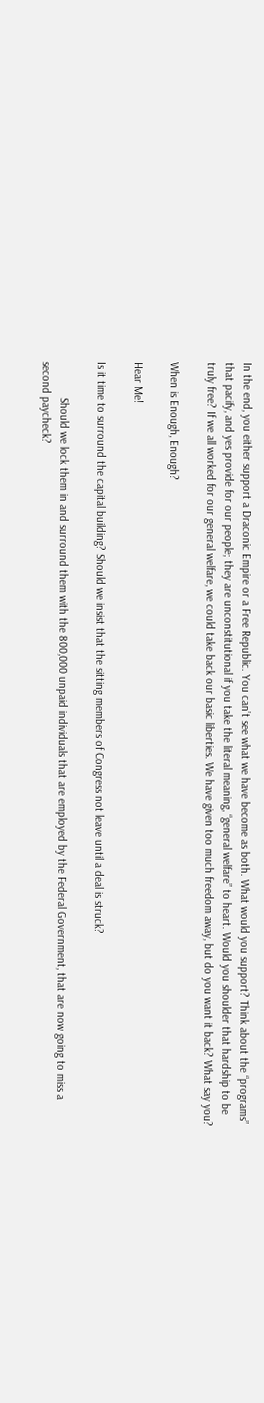In the end, you either support a Draconic Empire or a Free Republic. You can’t see what we have become as both. What would you support? Think about the “programs” that pacify, and yes provide for our people; they are unconstitutional if you take the literal meaning, “general welfare” to heart. Would you shoulder that hardship to be truly free? If we all worked for our general welfare, we could take back our basic liberties. We have given too much freedom away, but do you want it back? What say you?

When is Enough, Enough?

Hear Me!

Is it time to surround the capital building? Should we insist that the sitting members of Congress not leave until a deal is struck?

            Should we lock them in and surround them with the 800,000 unpaid individuals that are employed by the Federal Government, that are now going to miss a second paycheck?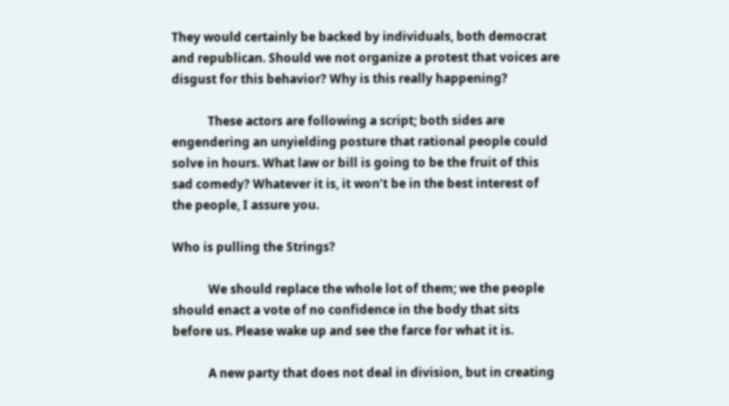They would certainly be backed by individuals, both democrat and republican. Should we not organize a protest that voices are disgust for this behavior? Why is this really happening?

            These actors are following a script; both sides are engendering an unyielding posture that rational people could solve in hours. What law or bill is going to be the fruit of this sad comedy? Whatever it is, it won’t be in the best interest of the people, I assure you.

Who is pulling the Strings?

            We should replace the whole lot of them; we the people should enact a vote of no confidence in the body that sits before us. Please wake up and see the farce for what it is.

            A new party that does not deal in division, but in creating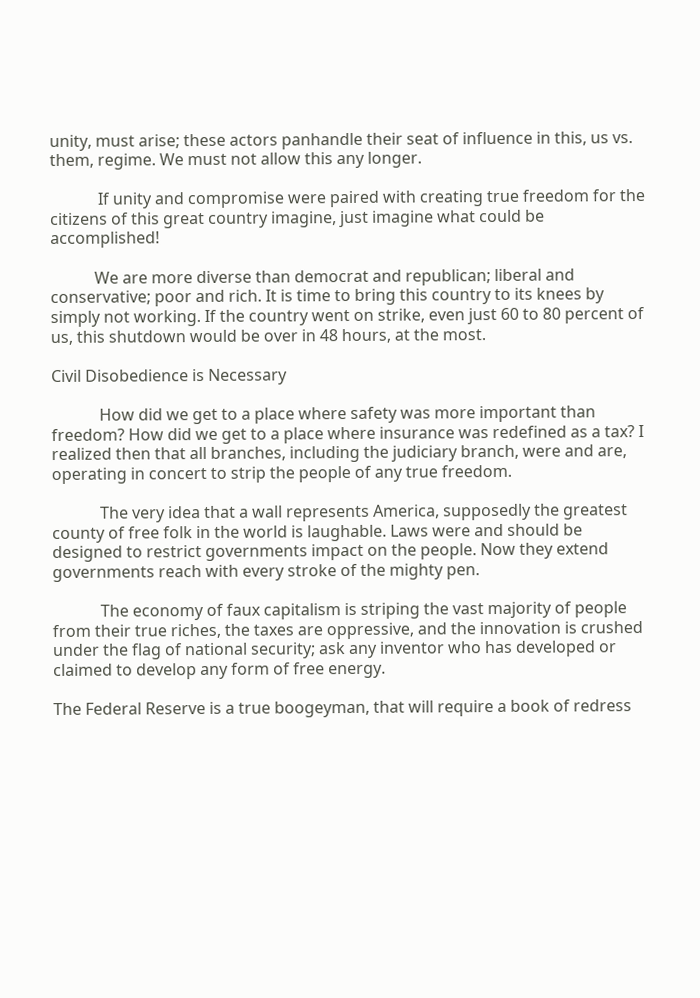unity, must arise; these actors panhandle their seat of influence in this, us vs. them, regime. We must not allow this any longer.

            If unity and compromise were paired with creating true freedom for the citizens of this great country imagine, just imagine what could be accomplished!

           We are more diverse than democrat and republican; liberal and conservative; poor and rich. It is time to bring this country to its knees by simply not working. If the country went on strike, even just 60 to 80 percent of us, this shutdown would be over in 48 hours, at the most.

Civil Disobedience is Necessary

            How did we get to a place where safety was more important than freedom? How did we get to a place where insurance was redefined as a tax? I realized then that all branches, including the judiciary branch, were and are, operating in concert to strip the people of any true freedom.

            The very idea that a wall represents America, supposedly the greatest county of free folk in the world is laughable. Laws were and should be designed to restrict governments impact on the people. Now they extend governments reach with every stroke of the mighty pen.

            The economy of faux capitalism is striping the vast majority of people from their true riches, the taxes are oppressive, and the innovation is crushed under the flag of national security; ask any inventor who has developed or claimed to develop any form of free energy.

The Federal Reserve is a true boogeyman, that will require a book of redress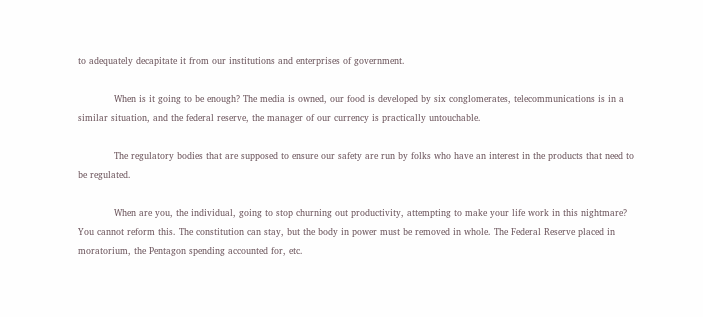to adequately decapitate it from our institutions and enterprises of government.

            When is it going to be enough? The media is owned, our food is developed by six conglomerates, telecommunications is in a similar situation, and the federal reserve, the manager of our currency is practically untouchable.

            The regulatory bodies that are supposed to ensure our safety are run by folks who have an interest in the products that need to be regulated.

            When are you, the individual, going to stop churning out productivity, attempting to make your life work in this nightmare? You cannot reform this. The constitution can stay, but the body in power must be removed in whole. The Federal Reserve placed in moratorium, the Pentagon spending accounted for, etc.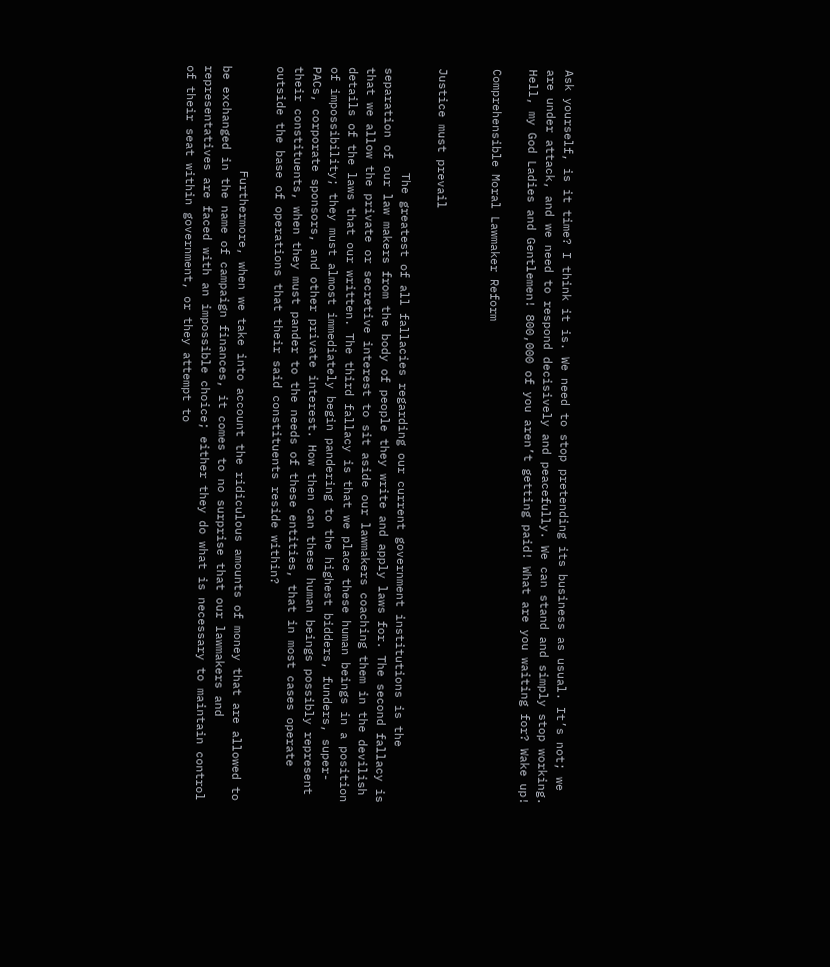Ask yourself, is it time? I think it is. We need to stop pretending its business as usual. It’s not; we are under attack, and we need to respond decisively and peacefully. We can stand and simply stop working. Hell, my God Ladies and Gentlemen! 800,000 of you aren’t getting paid! What are you waiting for? Wake up!

Comprehensible Moral Lawmaker Reform


Justice must prevail

               The greatest of all fallacies regarding our current government institutions is the separation of our law makers from the body of people they write and apply laws for. The second fallacy is that we allow the private or secretive interest to sit aside our lawmakers coaching them in the devilish details of the laws that our written. The third fallacy is that we place these human beings in a position of impossibility; they must almost immediately begin pandering to the highest bidders, funders, super-PACs, corporate sponsors, and other private interest. How then can these human beings possibly represent their constituents, when they must pander to the needs of these entities, that in most cases operate outside the base of operations that their said constituents reside within?

               Furthermore, when we take into account the ridiculous amounts of money that are allowed to be exchanged in the name of campaign finances, it comes to no surprise that our lawmakers and representatives are faced with an impossible choice; either they do what is necessary to maintain control of their seat within government, or they attempt to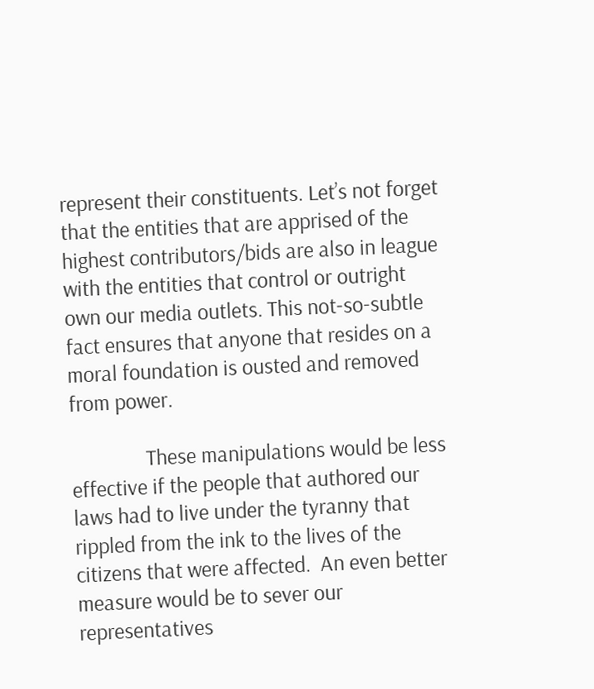represent their constituents. Let’s not forget that the entities that are apprised of the highest contributors/bids are also in league with the entities that control or outright own our media outlets. This not-so-subtle fact ensures that anyone that resides on a moral foundation is ousted and removed from power.

               These manipulations would be less effective if the people that authored our laws had to live under the tyranny that rippled from the ink to the lives of the citizens that were affected.  An even better measure would be to sever our representatives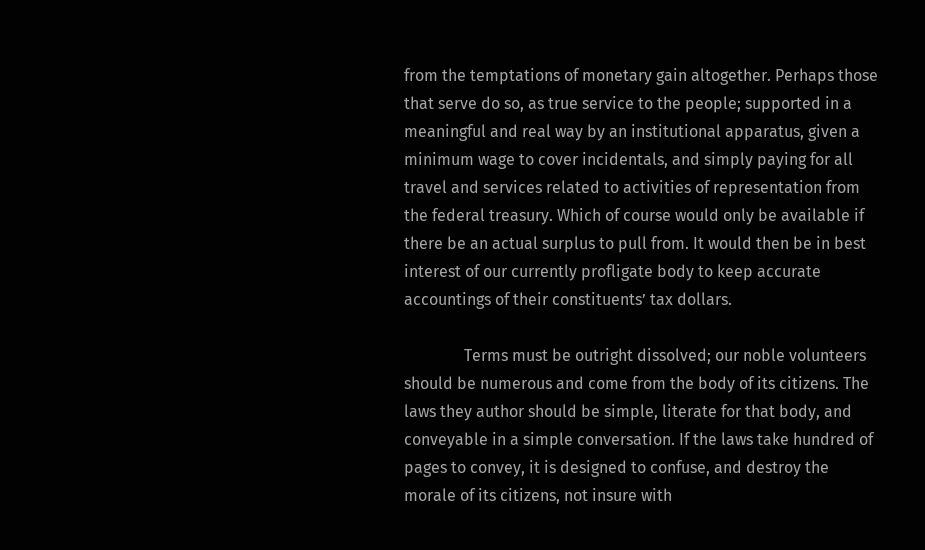from the temptations of monetary gain altogether. Perhaps those that serve do so, as true service to the people; supported in a meaningful and real way by an institutional apparatus, given a minimum wage to cover incidentals, and simply paying for all travel and services related to activities of representation from the federal treasury. Which of course would only be available if there be an actual surplus to pull from. It would then be in best interest of our currently profligate body to keep accurate accountings of their constituents’ tax dollars.

               Terms must be outright dissolved; our noble volunteers should be numerous and come from the body of its citizens. The laws they author should be simple, literate for that body, and conveyable in a simple conversation. If the laws take hundred of pages to convey, it is designed to confuse, and destroy the morale of its citizens, not insure with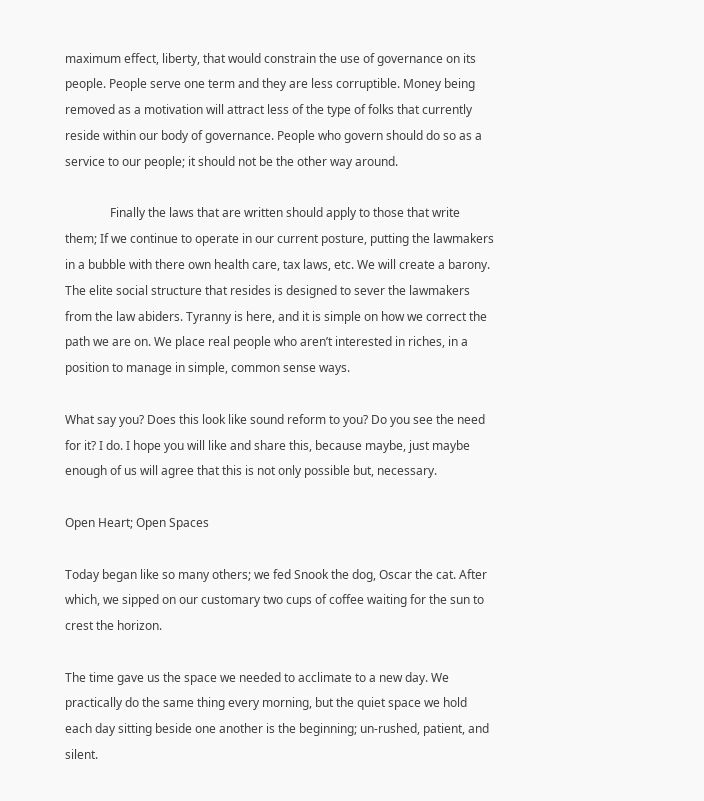maximum effect, liberty, that would constrain the use of governance on its people. People serve one term and they are less corruptible. Money being removed as a motivation will attract less of the type of folks that currently reside within our body of governance. People who govern should do so as a service to our people; it should not be the other way around.

               Finally the laws that are written should apply to those that write them; If we continue to operate in our current posture, putting the lawmakers in a bubble with there own health care, tax laws, etc. We will create a barony. The elite social structure that resides is designed to sever the lawmakers from the law abiders. Tyranny is here, and it is simple on how we correct the path we are on. We place real people who aren’t interested in riches, in a position to manage in simple, common sense ways.

What say you? Does this look like sound reform to you? Do you see the need for it? I do. I hope you will like and share this, because maybe, just maybe enough of us will agree that this is not only possible but, necessary.

Open Heart; Open Spaces

Today began like so many others; we fed Snook the dog, Oscar the cat. After which, we sipped on our customary two cups of coffee waiting for the sun to crest the horizon.

The time gave us the space we needed to acclimate to a new day. We practically do the same thing every morning, but the quiet space we hold each day sitting beside one another is the beginning; un-rushed, patient, and silent.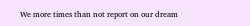We more times than not report on our dream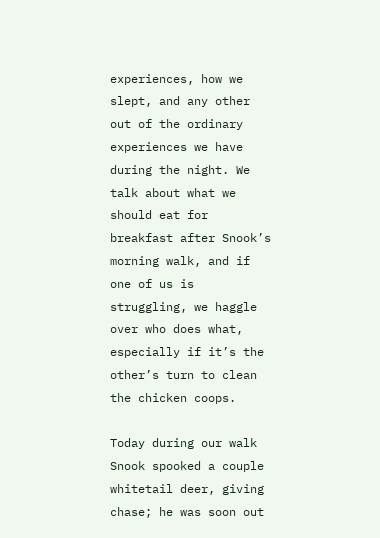experiences, how we slept, and any other out of the ordinary experiences we have during the night. We talk about what we should eat for breakfast after Snook’s morning walk, and if one of us is struggling, we haggle over who does what, especially if it’s the other’s turn to clean the chicken coops.

Today during our walk Snook spooked a couple whitetail deer, giving chase; he was soon out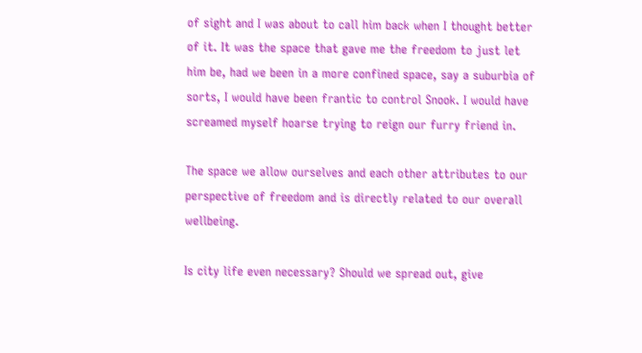of sight and I was about to call him back when I thought better of it. It was the space that gave me the freedom to just let him be, had we been in a more confined space, say a suburbia of sorts, I would have been frantic to control Snook. I would have screamed myself hoarse trying to reign our furry friend in.

The space we allow ourselves and each other attributes to our perspective of freedom and is directly related to our overall wellbeing.

Is city life even necessary? Should we spread out, give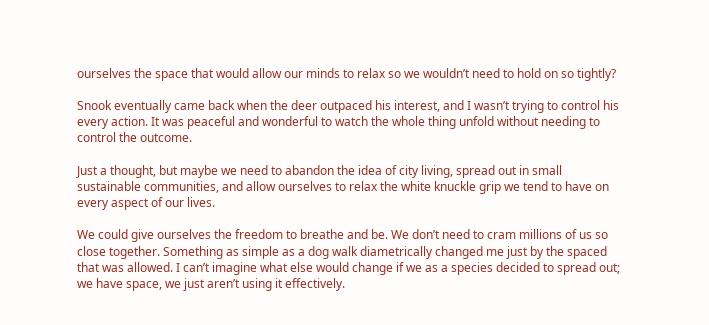ourselves the space that would allow our minds to relax so we wouldn’t need to hold on so tightly?

Snook eventually came back when the deer outpaced his interest, and I wasn’t trying to control his every action. It was peaceful and wonderful to watch the whole thing unfold without needing to control the outcome.

Just a thought, but maybe we need to abandon the idea of city living, spread out in small sustainable communities, and allow ourselves to relax the white knuckle grip we tend to have on every aspect of our lives.

We could give ourselves the freedom to breathe and be. We don’t need to cram millions of us so close together. Something as simple as a dog walk diametrically changed me just by the spaced that was allowed. I can’t imagine what else would change if we as a species decided to spread out; we have space, we just aren’t using it effectively.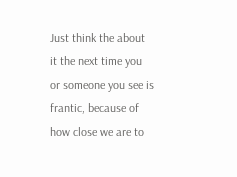Just think the about it the next time you or someone you see is frantic, because of how close we are to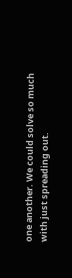one another. We could solve so much with just spreading out.